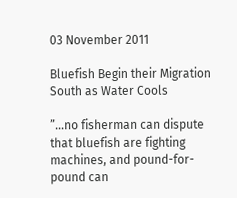03 November 2011

Bluefish Begin their Migration South as Water Cools

”…no fisherman can dispute that bluefish are fighting machines, and pound-for-pound can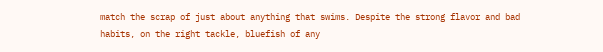match the scrap of just about anything that swims. Despite the strong flavor and bad habits, on the right tackle, bluefish of any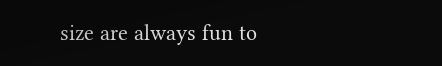size are always fun to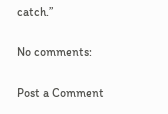catch.”

No comments:

Post a Comment